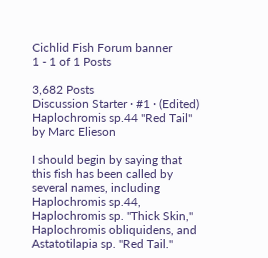Cichlid Fish Forum banner
1 - 1 of 1 Posts

3,682 Posts
Discussion Starter · #1 · (Edited)
Haplochromis sp.44 "Red Tail"
by Marc Elieson

I should begin by saying that this fish has been called by several names, including Haplochromis sp.44, Haplochromis sp. "Thick Skin," Haplochromis obliquidens, and Astatotilapia sp. "Red Tail."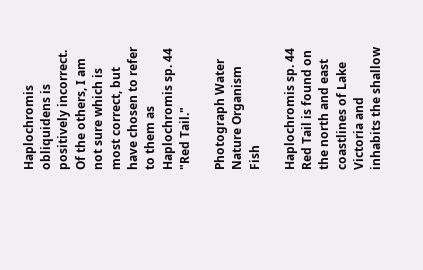Haplochromis obliquidens is positively incorrect. Of the others, I am not sure which is most correct, but have chosen to refer to them as Haplochromis sp. 44 "Red Tail."

Photograph Water Nature Organism Fish

Haplochromis sp. 44 Red Tail is found on the north and east coastlines of Lake Victoria and inhabits the shallow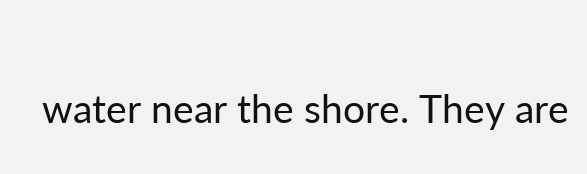water near the shore. They are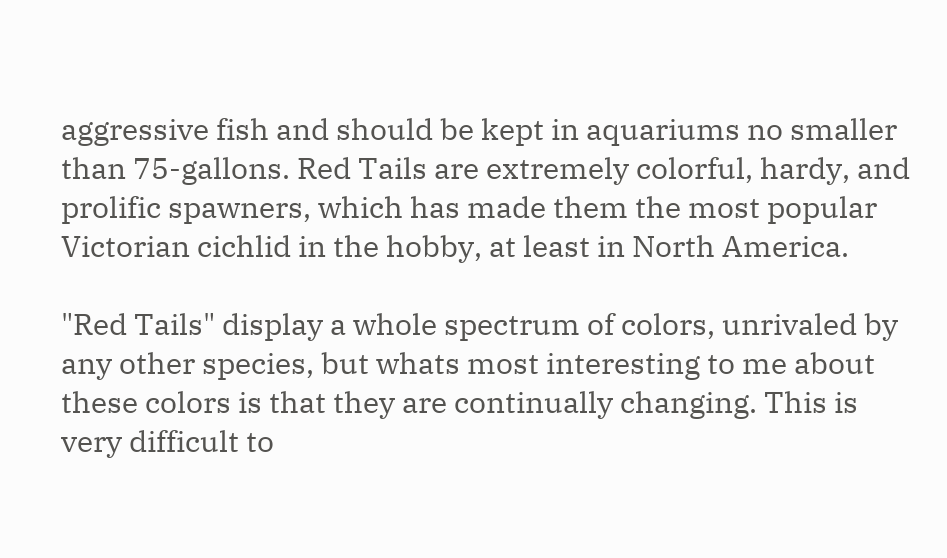aggressive fish and should be kept in aquariums no smaller than 75-gallons. Red Tails are extremely colorful, hardy, and prolific spawners, which has made them the most popular Victorian cichlid in the hobby, at least in North America.

"Red Tails" display a whole spectrum of colors, unrivaled by any other species, but whats most interesting to me about these colors is that they are continually changing. This is very difficult to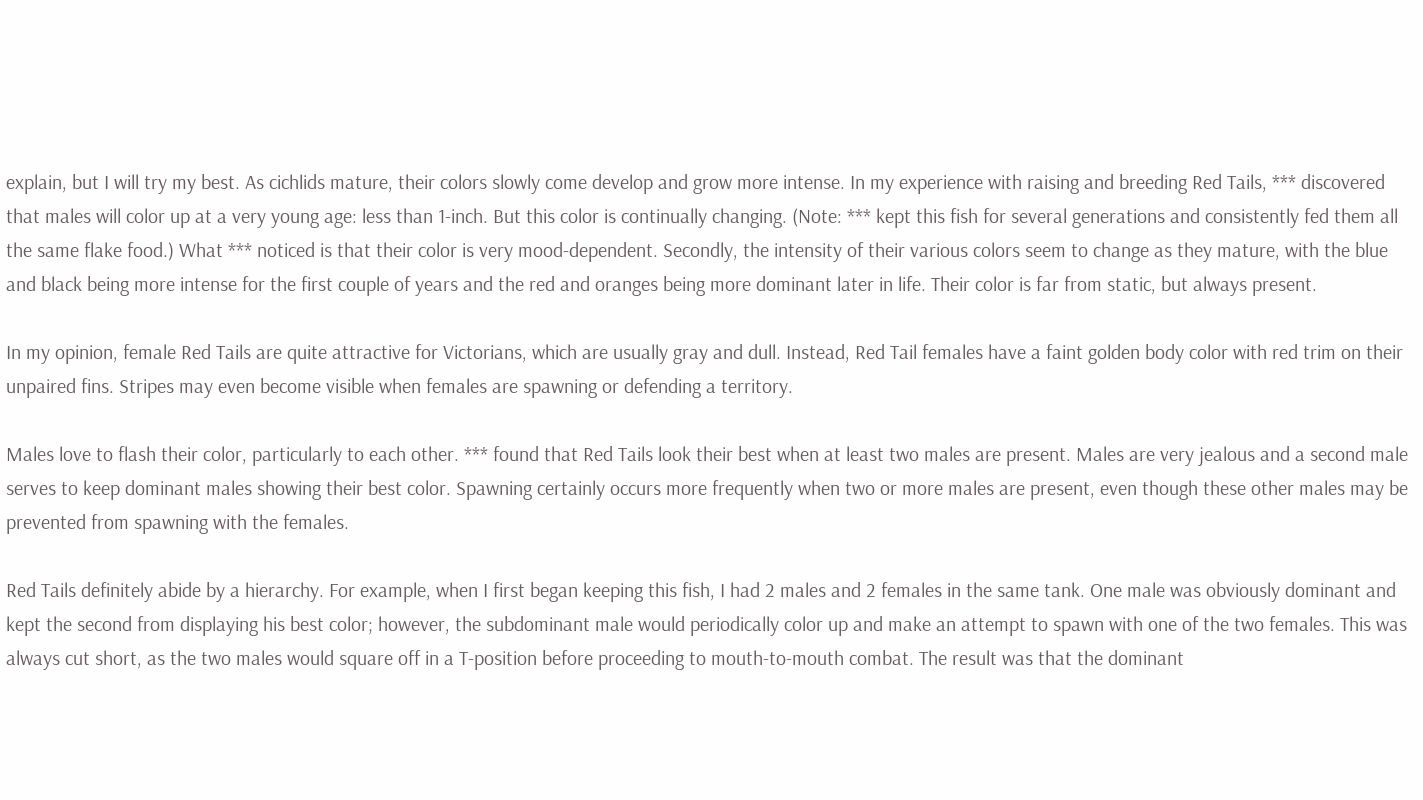explain, but I will try my best. As cichlids mature, their colors slowly come develop and grow more intense. In my experience with raising and breeding Red Tails, *** discovered that males will color up at a very young age: less than 1-inch. But this color is continually changing. (Note: *** kept this fish for several generations and consistently fed them all the same flake food.) What *** noticed is that their color is very mood-dependent. Secondly, the intensity of their various colors seem to change as they mature, with the blue and black being more intense for the first couple of years and the red and oranges being more dominant later in life. Their color is far from static, but always present.

In my opinion, female Red Tails are quite attractive for Victorians, which are usually gray and dull. Instead, Red Tail females have a faint golden body color with red trim on their unpaired fins. Stripes may even become visible when females are spawning or defending a territory.

Males love to flash their color, particularly to each other. *** found that Red Tails look their best when at least two males are present. Males are very jealous and a second male serves to keep dominant males showing their best color. Spawning certainly occurs more frequently when two or more males are present, even though these other males may be prevented from spawning with the females.

Red Tails definitely abide by a hierarchy. For example, when I first began keeping this fish, I had 2 males and 2 females in the same tank. One male was obviously dominant and kept the second from displaying his best color; however, the subdominant male would periodically color up and make an attempt to spawn with one of the two females. This was always cut short, as the two males would square off in a T-position before proceeding to mouth-to-mouth combat. The result was that the dominant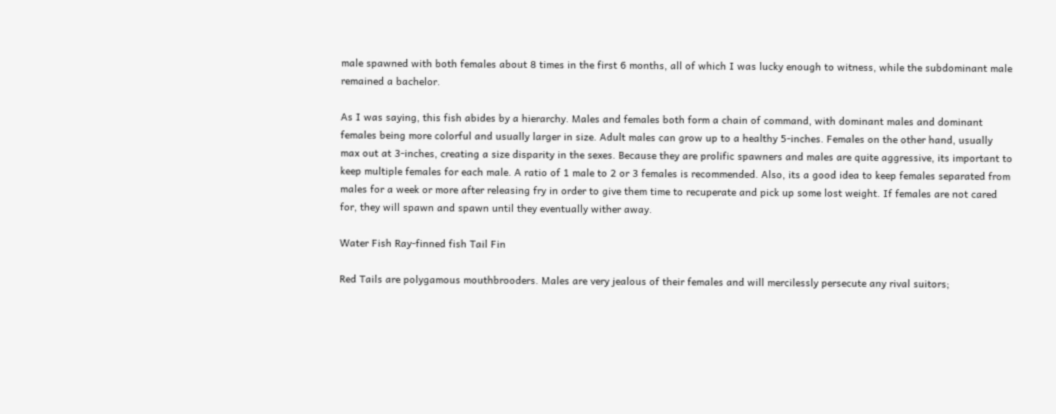male spawned with both females about 8 times in the first 6 months, all of which I was lucky enough to witness, while the subdominant male remained a bachelor.

As I was saying, this fish abides by a hierarchy. Males and females both form a chain of command, with dominant males and dominant females being more colorful and usually larger in size. Adult males can grow up to a healthy 5-inches. Females on the other hand, usually max out at 3-inches, creating a size disparity in the sexes. Because they are prolific spawners and males are quite aggressive, its important to keep multiple females for each male. A ratio of 1 male to 2 or 3 females is recommended. Also, its a good idea to keep females separated from males for a week or more after releasing fry in order to give them time to recuperate and pick up some lost weight. If females are not cared for, they will spawn and spawn until they eventually wither away.

Water Fish Ray-finned fish Tail Fin

Red Tails are polygamous mouthbrooders. Males are very jealous of their females and will mercilessly persecute any rival suitors;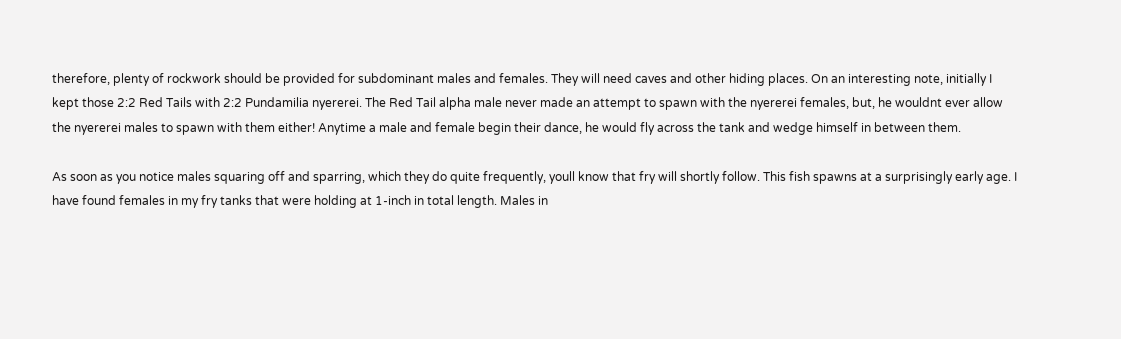therefore, plenty of rockwork should be provided for subdominant males and females. They will need caves and other hiding places. On an interesting note, initially I kept those 2:2 Red Tails with 2:2 Pundamilia nyererei. The Red Tail alpha male never made an attempt to spawn with the nyererei females, but, he wouldnt ever allow the nyererei males to spawn with them either! Anytime a male and female begin their dance, he would fly across the tank and wedge himself in between them.

As soon as you notice males squaring off and sparring, which they do quite frequently, youll know that fry will shortly follow. This fish spawns at a surprisingly early age. I have found females in my fry tanks that were holding at 1-inch in total length. Males in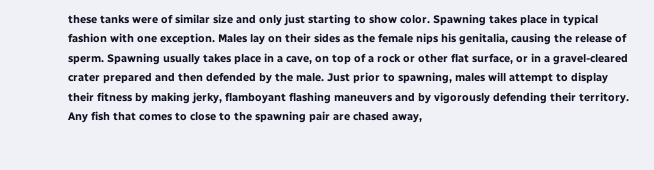these tanks were of similar size and only just starting to show color. Spawning takes place in typical fashion with one exception. Males lay on their sides as the female nips his genitalia, causing the release of sperm. Spawning usually takes place in a cave, on top of a rock or other flat surface, or in a gravel-cleared crater prepared and then defended by the male. Just prior to spawning, males will attempt to display their fitness by making jerky, flamboyant flashing maneuvers and by vigorously defending their territory. Any fish that comes to close to the spawning pair are chased away,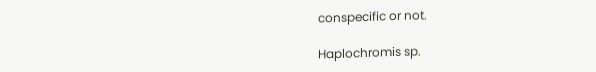conspecific or not.

Haplochromis sp.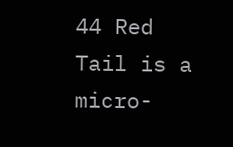44 Red Tail is a micro-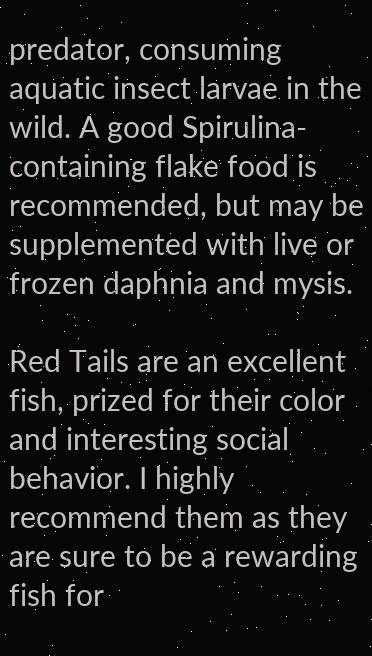predator, consuming aquatic insect larvae in the wild. A good Spirulina-containing flake food is recommended, but may be supplemented with live or frozen daphnia and mysis.

Red Tails are an excellent fish, prized for their color and interesting social behavior. I highly recommend them as they are sure to be a rewarding fish for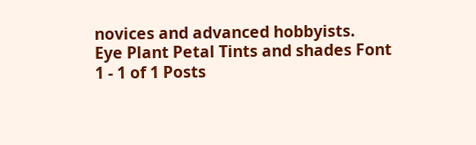novices and advanced hobbyists.
Eye Plant Petal Tints and shades Font
1 - 1 of 1 Posts